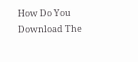How Do You Download The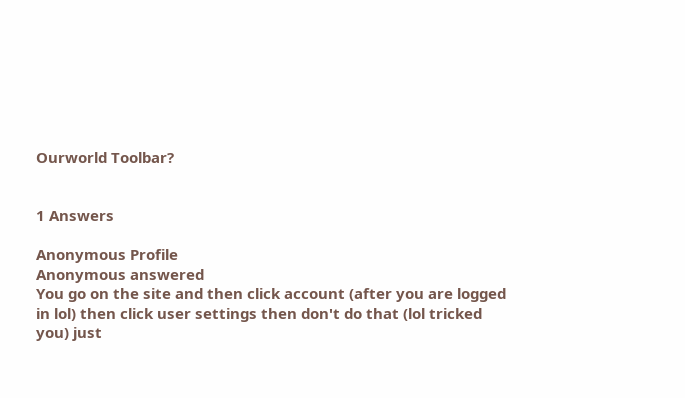Ourworld Toolbar?


1 Answers

Anonymous Profile
Anonymous answered
You go on the site and then click account (after you are logged in lol) then click user settings then don't do that (lol tricked you) just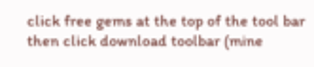click free gems at the top of the tool bar then click download toolbar (mine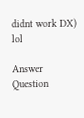didnt work DX) lol

Answer Question